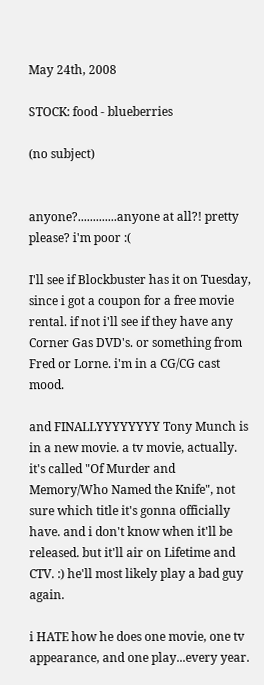May 24th, 2008

STOCK: food - blueberries

(no subject)


anyone?.............anyone at all?! pretty please? i'm poor :(

I'll see if Blockbuster has it on Tuesday, since i got a coupon for a free movie rental. if not i'll see if they have any Corner Gas DVD's. or something from Fred or Lorne. i'm in a CG/CG cast mood.

and FINALLYYYYYYYY Tony Munch is in a new movie. a tv movie, actually. it's called "Of Murder and Memory/Who Named the Knife", not sure which title it's gonna officially have. and i don't know when it'll be released. but it'll air on Lifetime and CTV. :) he'll most likely play a bad guy again.

i HATE how he does one movie, one tv appearance, and one play...every year.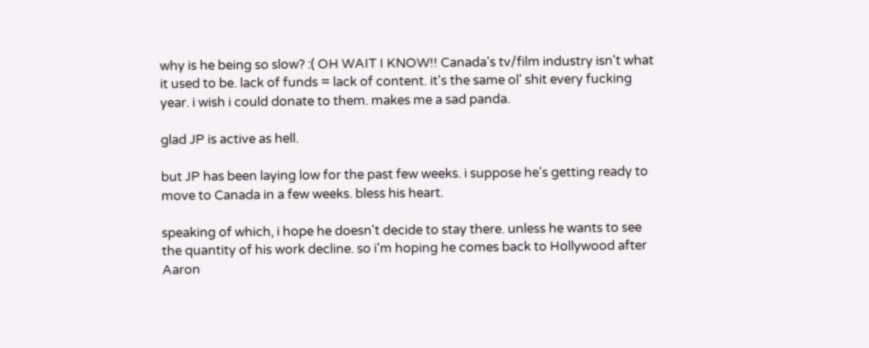why is he being so slow? :( OH WAIT I KNOW!! Canada's tv/film industry isn't what it used to be. lack of funds = lack of content. it's the same ol' shit every fucking year. i wish i could donate to them. makes me a sad panda.

glad JP is active as hell.

but JP has been laying low for the past few weeks. i suppose he's getting ready to move to Canada in a few weeks. bless his heart.

speaking of which, i hope he doesn't decide to stay there. unless he wants to see the quantity of his work decline. so i'm hoping he comes back to Hollywood after Aaron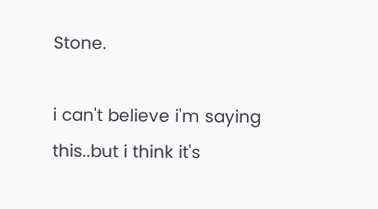Stone.

i can't believe i'm saying this..but i think it's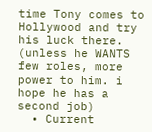time Tony comes to Hollywood and try his luck there. (unless he WANTS few roles, more power to him. i hope he has a second job)
  • Current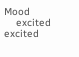Mood
    excited excited